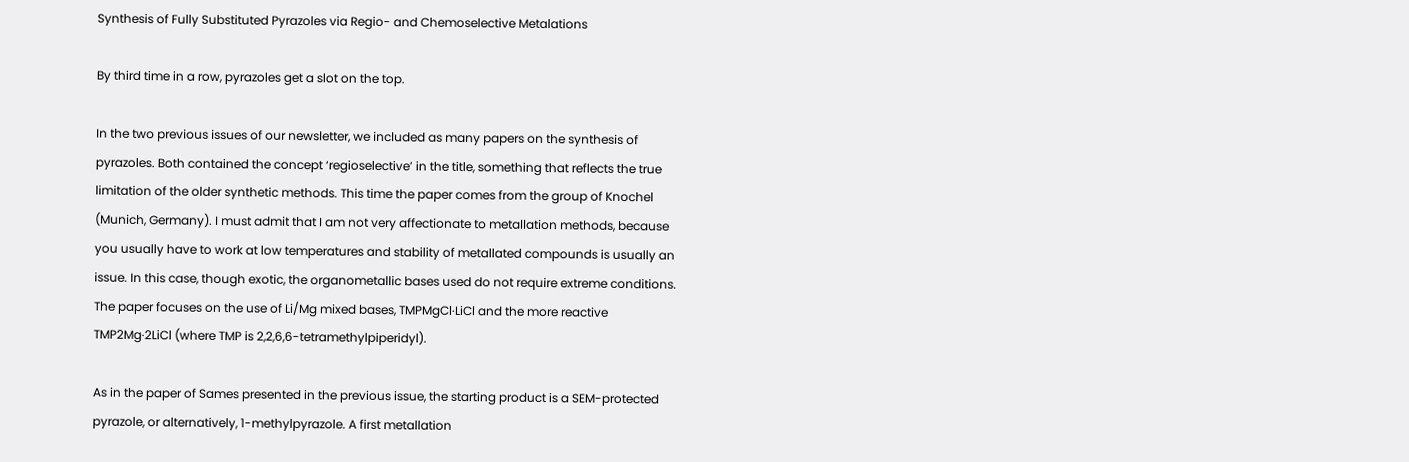Synthesis of Fully Substituted Pyrazoles via Regio- and Chemoselective Metalations

By third time in a row, pyrazoles get a slot on the top.

In the two previous issues of our newsletter, we included as many papers on the synthesis of pyrazoles. Both contained the concept ‘regioselective’ in the title, something that reflects the true limitation of the older synthetic methods. This time the paper comes from the group of Knochel (Munich, Germany). I must admit that I am not very affectionate to metallation methods, because you usually have to work at low temperatures and stability of metallated compounds is usually an issue. In this case, though exotic, the organometallic bases used do not require extreme conditions. The paper focuses on the use of Li/Mg mixed bases, TMPMgCl·LiCl and the more reactive TMP2Mg·2LiCl (where TMP is 2,2,6,6-tetramethylpiperidyl).

As in the paper of Sames presented in the previous issue, the starting product is a SEM-protected pyrazole, or alternatively, 1-methylpyrazole. A first metallation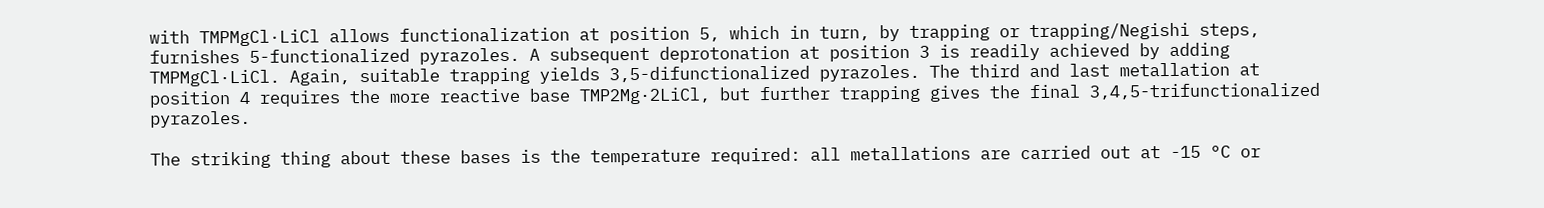with TMPMgCl·LiCl allows functionalization at position 5, which in turn, by trapping or trapping/Negishi steps, furnishes 5-functionalized pyrazoles. A subsequent deprotonation at position 3 is readily achieved by adding TMPMgCl·LiCl. Again, suitable trapping yields 3,5-difunctionalized pyrazoles. The third and last metallation at position 4 requires the more reactive base TMP2Mg·2LiCl, but further trapping gives the final 3,4,5-trifunctionalized pyrazoles.

The striking thing about these bases is the temperature required: all metallations are carried out at -15 °C or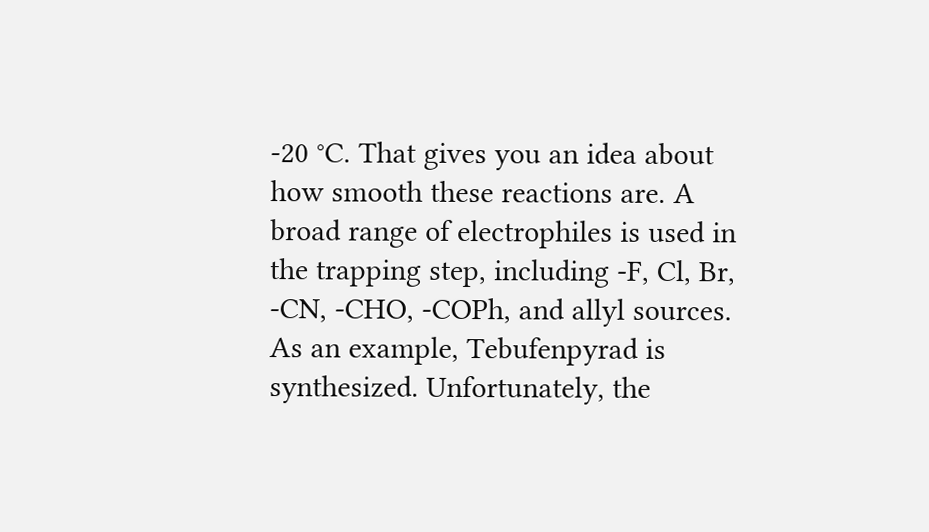-20 °C. That gives you an idea about how smooth these reactions are. A broad range of electrophiles is used in the trapping step, including -F, Cl, Br, -CN, -CHO, -COPh, and allyl sources. As an example, Tebufenpyrad is synthesized. Unfortunately, the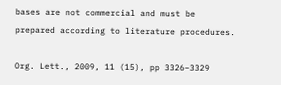bases are not commercial and must be prepared according to literature procedures.

Org. Lett., 2009, 11 (15), pp 3326–3329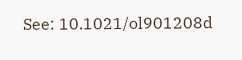See: 10.1021/ol901208d